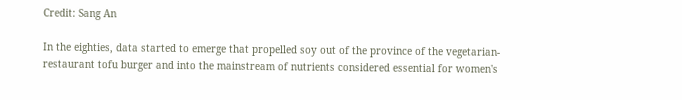Credit: Sang An

In the eighties, data started to emerge that propelled soy out of the province of the vegetarian-restaurant tofu burger and into the mainstream of nutrients considered essential for women's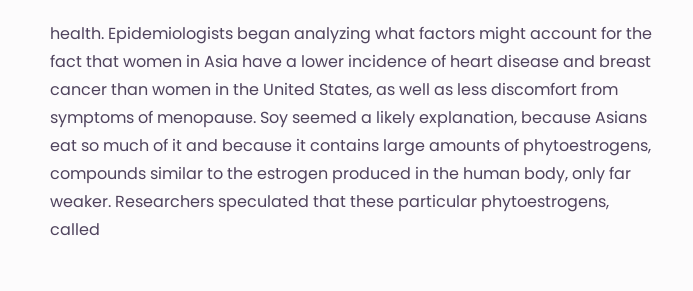health. Epidemiologists began analyzing what factors might account for the fact that women in Asia have a lower incidence of heart disease and breast cancer than women in the United States, as well as less discomfort from symptoms of menopause. Soy seemed a likely explanation, because Asians eat so much of it and because it contains large amounts of phytoestrogens, compounds similar to the estrogen produced in the human body, only far weaker. Researchers speculated that these particular phytoestrogens, called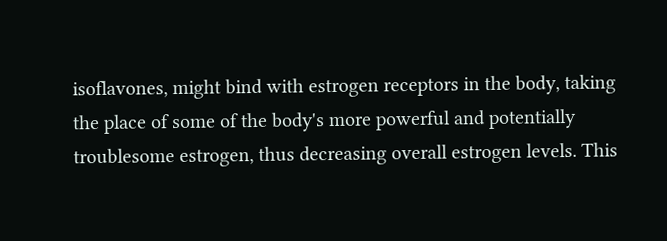isoflavones, might bind with estrogen receptors in the body, taking the place of some of the body's more powerful and potentially troublesome estrogen, thus decreasing overall estrogen levels. This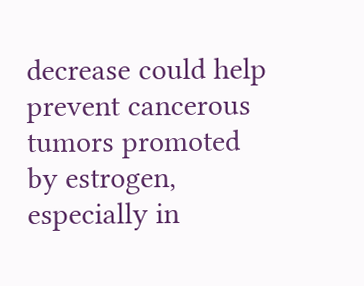decrease could help prevent cancerous tumors promoted by estrogen, especially in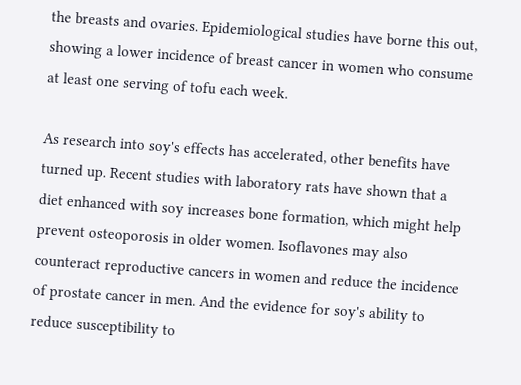the breasts and ovaries. Epidemiological studies have borne this out, showing a lower incidence of breast cancer in women who consume at least one serving of tofu each week.

As research into soy's effects has accelerated, other benefits have turned up. Recent studies with laboratory rats have shown that a diet enhanced with soy increases bone formation, which might help prevent osteoporosis in older women. Isoflavones may also counteract reproductive cancers in women and reduce the incidence of prostate cancer in men. And the evidence for soy's ability to reduce susceptibility to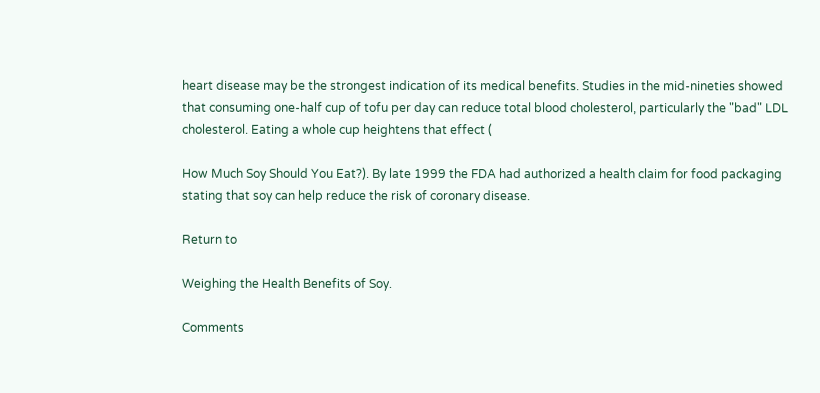heart disease may be the strongest indication of its medical benefits. Studies in the mid-nineties showed that consuming one-half cup of tofu per day can reduce total blood cholesterol, particularly the "bad" LDL cholesterol. Eating a whole cup heightens that effect (

How Much Soy Should You Eat?). By late 1999 the FDA had authorized a health claim for food packaging stating that soy can help reduce the risk of coronary disease.

Return to

Weighing the Health Benefits of Soy.

Comments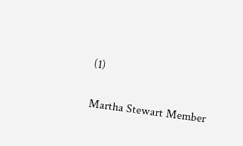(1)

Martha Stewart Member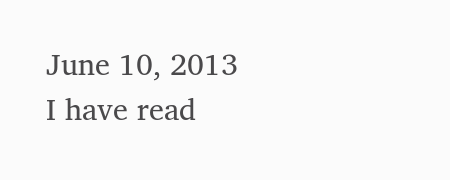June 10, 2013
I have read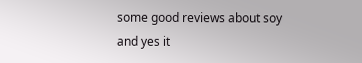some good reviews about soy and yes it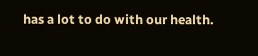has a lot to do with our health.